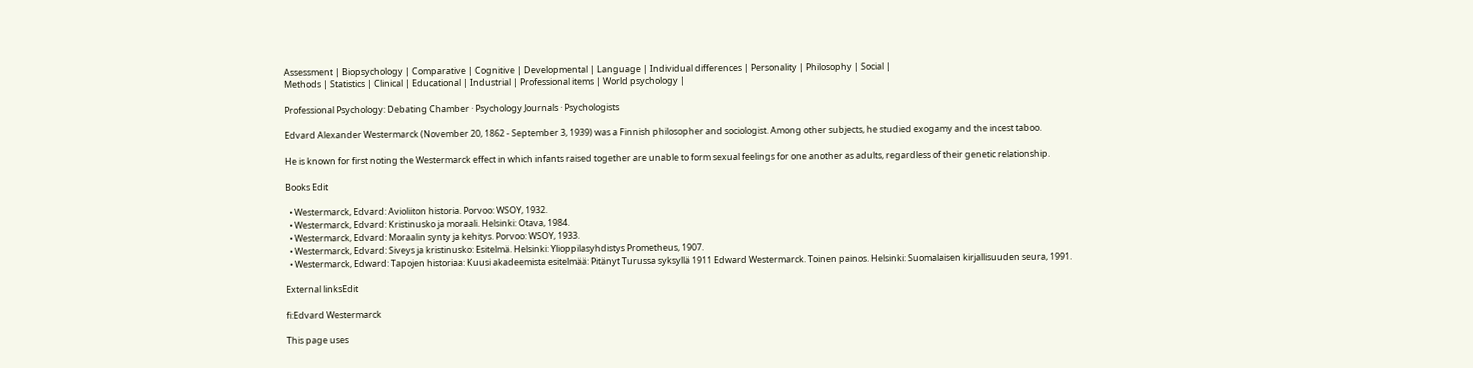Assessment | Biopsychology | Comparative | Cognitive | Developmental | Language | Individual differences | Personality | Philosophy | Social |
Methods | Statistics | Clinical | Educational | Industrial | Professional items | World psychology |

Professional Psychology: Debating Chamber · Psychology Journals · Psychologists

Edvard Alexander Westermarck (November 20, 1862 - September 3, 1939) was a Finnish philosopher and sociologist. Among other subjects, he studied exogamy and the incest taboo.

He is known for first noting the Westermarck effect in which infants raised together are unable to form sexual feelings for one another as adults, regardless of their genetic relationship.

Books Edit

  • Westermarck, Edvard: Avioliiton historia. Porvoo: WSOY, 1932.
  • Westermarck, Edvard: Kristinusko ja moraali. Helsinki: Otava, 1984.
  • Westermarck, Edvard: Moraalin synty ja kehitys. Porvoo: WSOY, 1933.
  • Westermarck, Edvard: Siveys ja kristinusko: Esitelmä. Helsinki: Ylioppilasyhdistys Prometheus, 1907.
  • Westermarck, Edward: Tapojen historiaa: Kuusi akadeemista esitelmää: Pitänyt Turussa syksyllä 1911 Edward Westermarck. Toinen painos. Helsinki: Suomalaisen kirjallisuuden seura, 1991.

External linksEdit

fi:Edvard Westermarck

This page uses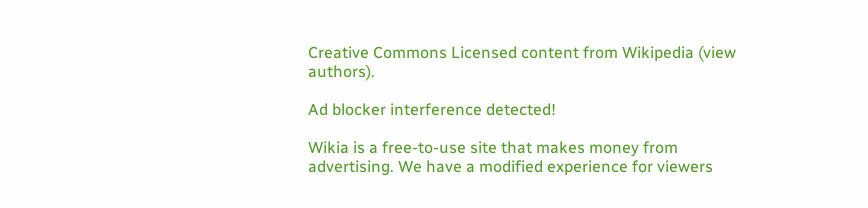Creative Commons Licensed content from Wikipedia (view authors).

Ad blocker interference detected!

Wikia is a free-to-use site that makes money from advertising. We have a modified experience for viewers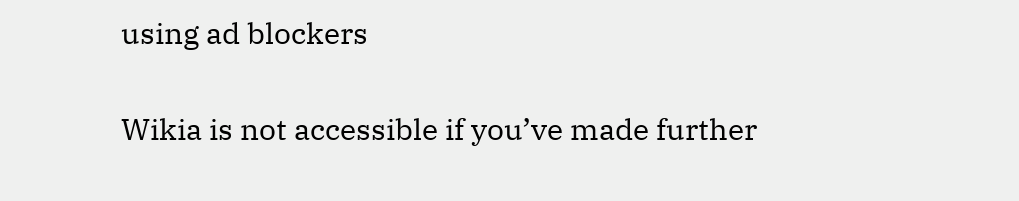using ad blockers

Wikia is not accessible if you’ve made further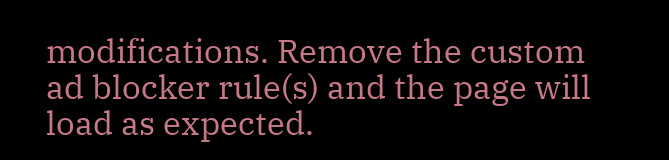modifications. Remove the custom ad blocker rule(s) and the page will load as expected.